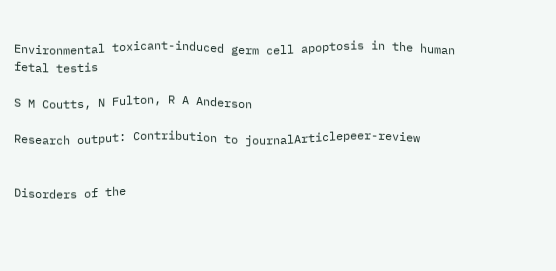Environmental toxicant-induced germ cell apoptosis in the human fetal testis

S M Coutts, N Fulton, R A Anderson

Research output: Contribution to journalArticlepeer-review


Disorders of the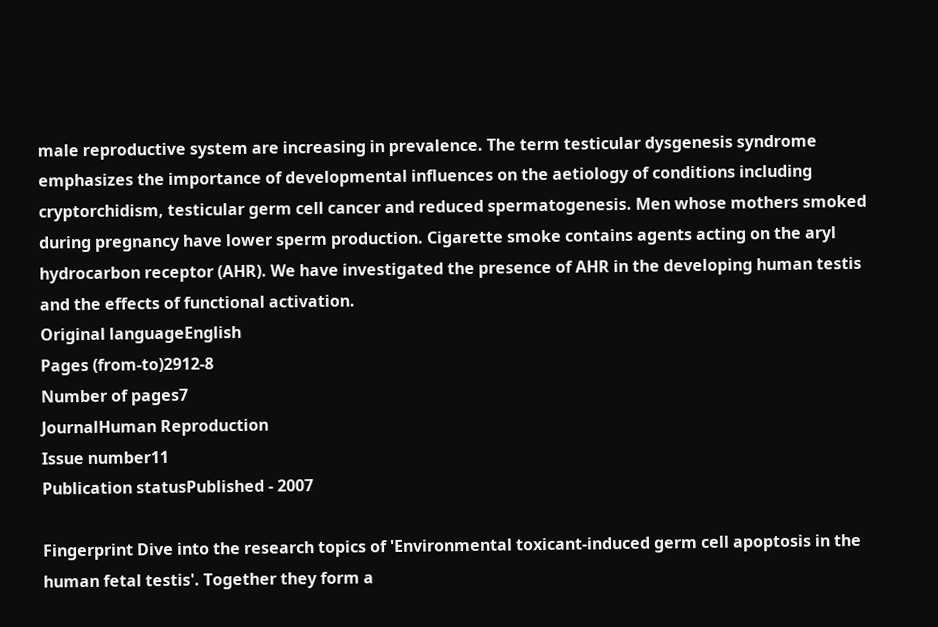male reproductive system are increasing in prevalence. The term testicular dysgenesis syndrome emphasizes the importance of developmental influences on the aetiology of conditions including cryptorchidism, testicular germ cell cancer and reduced spermatogenesis. Men whose mothers smoked during pregnancy have lower sperm production. Cigarette smoke contains agents acting on the aryl hydrocarbon receptor (AHR). We have investigated the presence of AHR in the developing human testis and the effects of functional activation.
Original languageEnglish
Pages (from-to)2912-8
Number of pages7
JournalHuman Reproduction
Issue number11
Publication statusPublished - 2007

Fingerprint Dive into the research topics of 'Environmental toxicant-induced germ cell apoptosis in the human fetal testis'. Together they form a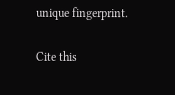unique fingerprint.

Cite this